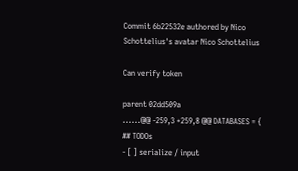Commit 6b22532e authored by Nico Schottelius's avatar Nico Schottelius

Can verify token

parent 02dd509a
......@@ -259,3 +259,8 @@ DATABASES = {
## TODOs
- [ ] serialize / input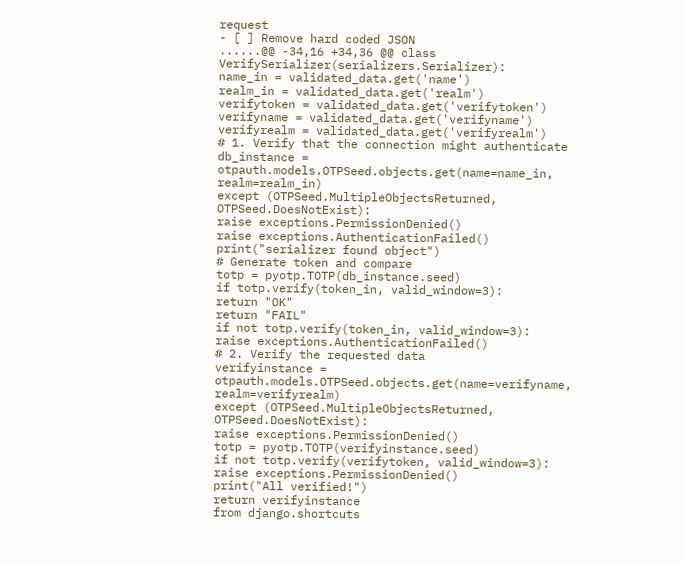request
- [ ] Remove hard coded JSON
......@@ -34,16 +34,36 @@ class VerifySerializer(serializers.Serializer):
name_in = validated_data.get('name')
realm_in = validated_data.get('realm')
verifytoken = validated_data.get('verifytoken')
verifyname = validated_data.get('verifyname')
verifyrealm = validated_data.get('verifyrealm')
# 1. Verify that the connection might authenticate
db_instance = otpauth.models.OTPSeed.objects.get(name=name_in, realm=realm_in)
except (OTPSeed.MultipleObjectsReturned, OTPSeed.DoesNotExist):
raise exceptions.PermissionDenied()
raise exceptions.AuthenticationFailed()
print("serializer found object")
# Generate token and compare
totp = pyotp.TOTP(db_instance.seed)
if totp.verify(token_in, valid_window=3):
return "OK"
return "FAIL"
if not totp.verify(token_in, valid_window=3):
raise exceptions.AuthenticationFailed()
# 2. Verify the requested data
verifyinstance = otpauth.models.OTPSeed.objects.get(name=verifyname, realm=verifyrealm)
except (OTPSeed.MultipleObjectsReturned, OTPSeed.DoesNotExist):
raise exceptions.PermissionDenied()
totp = pyotp.TOTP(verifyinstance.seed)
if not totp.verify(verifytoken, valid_window=3):
raise exceptions.PermissionDenied()
print("All verified!")
return verifyinstance
from django.shortcuts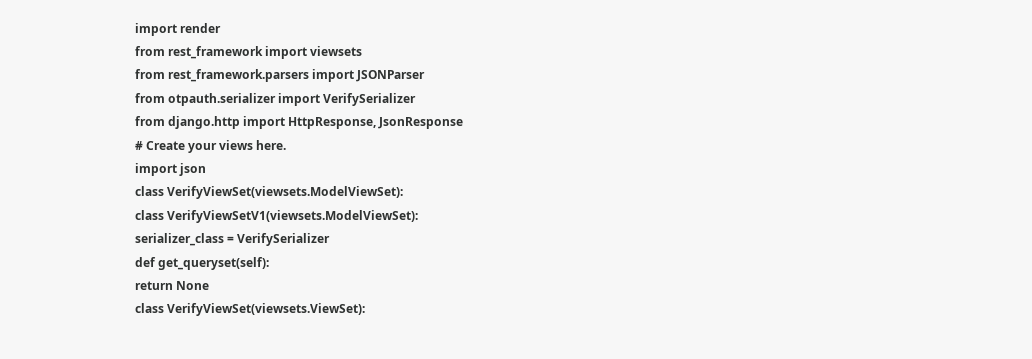import render
from rest_framework import viewsets
from rest_framework.parsers import JSONParser
from otpauth.serializer import VerifySerializer
from django.http import HttpResponse, JsonResponse
# Create your views here.
import json
class VerifyViewSet(viewsets.ModelViewSet):
class VerifyViewSetV1(viewsets.ModelViewSet):
serializer_class = VerifySerializer
def get_queryset(self):
return None
class VerifyViewSet(viewsets.ViewSet):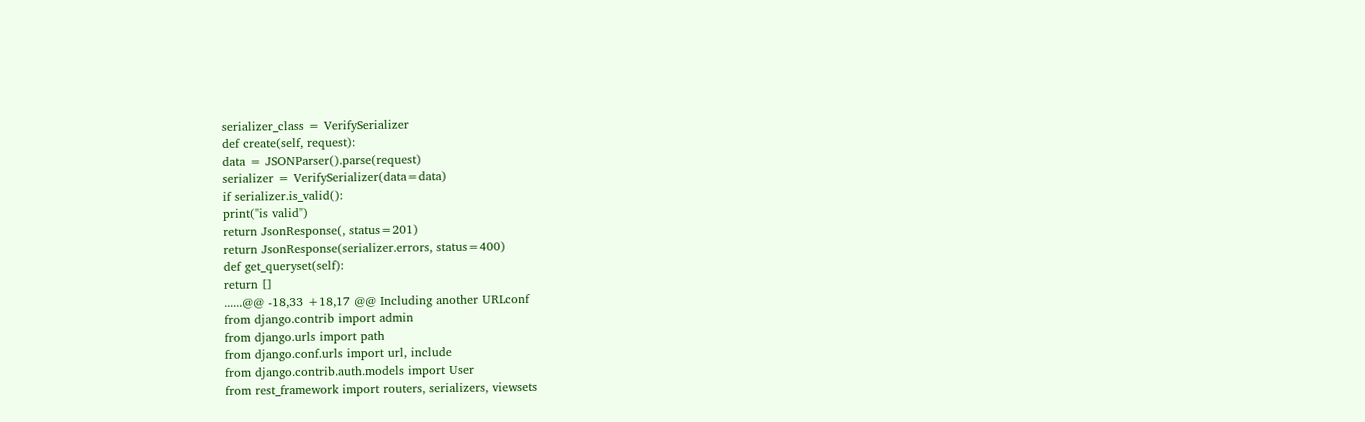serializer_class = VerifySerializer
def create(self, request):
data = JSONParser().parse(request)
serializer = VerifySerializer(data=data)
if serializer.is_valid():
print("is valid")
return JsonResponse(, status=201)
return JsonResponse(serializer.errors, status=400)
def get_queryset(self):
return []
......@@ -18,33 +18,17 @@ Including another URLconf
from django.contrib import admin
from django.urls import path
from django.conf.urls import url, include
from django.contrib.auth.models import User
from rest_framework import routers, serializers, viewsets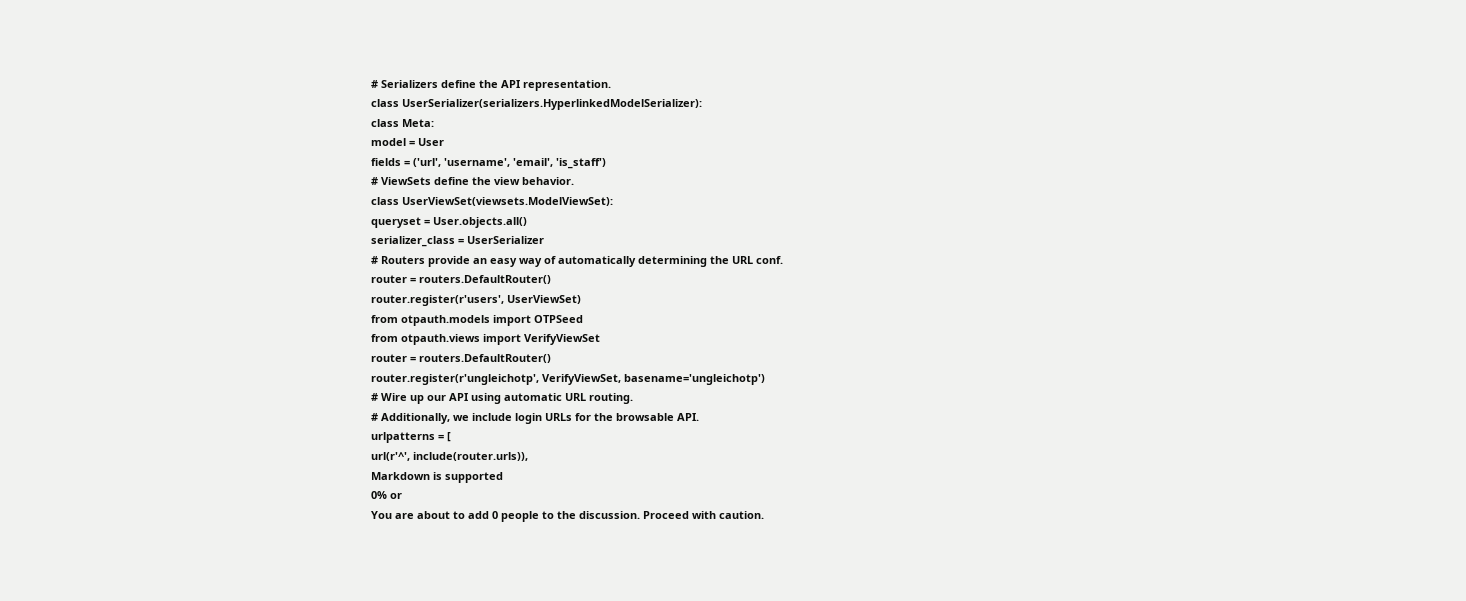# Serializers define the API representation.
class UserSerializer(serializers.HyperlinkedModelSerializer):
class Meta:
model = User
fields = ('url', 'username', 'email', 'is_staff')
# ViewSets define the view behavior.
class UserViewSet(viewsets.ModelViewSet):
queryset = User.objects.all()
serializer_class = UserSerializer
# Routers provide an easy way of automatically determining the URL conf.
router = routers.DefaultRouter()
router.register(r'users', UserViewSet)
from otpauth.models import OTPSeed
from otpauth.views import VerifyViewSet
router = routers.DefaultRouter()
router.register(r'ungleichotp', VerifyViewSet, basename='ungleichotp')
# Wire up our API using automatic URL routing.
# Additionally, we include login URLs for the browsable API.
urlpatterns = [
url(r'^', include(router.urls)),
Markdown is supported
0% or
You are about to add 0 people to the discussion. Proceed with caution.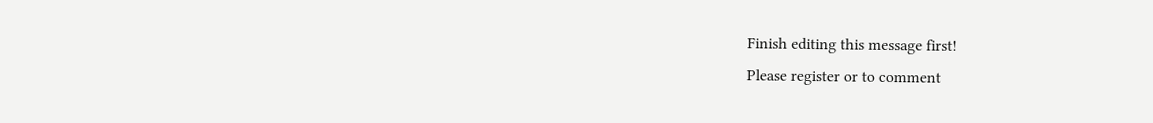Finish editing this message first!
Please register or to comment